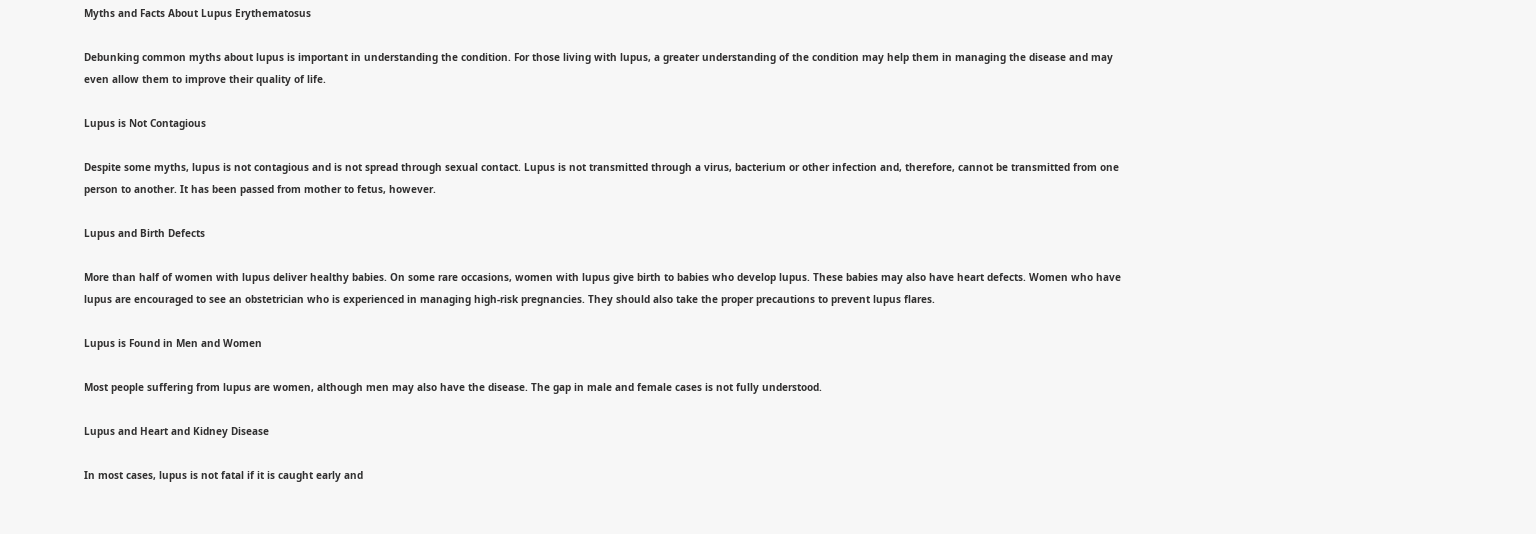Myths and Facts About Lupus Erythematosus

Debunking common myths about lupus is important in understanding the condition. For those living with lupus, a greater understanding of the condition may help them in managing the disease and may even allow them to improve their quality of life.

Lupus is Not Contagious

Despite some myths, lupus is not contagious and is not spread through sexual contact. Lupus is not transmitted through a virus, bacterium or other infection and, therefore, cannot be transmitted from one person to another. It has been passed from mother to fetus, however.

Lupus and Birth Defects

More than half of women with lupus deliver healthy babies. On some rare occasions, women with lupus give birth to babies who develop lupus. These babies may also have heart defects. Women who have lupus are encouraged to see an obstetrician who is experienced in managing high-risk pregnancies. They should also take the proper precautions to prevent lupus flares.

Lupus is Found in Men and Women

Most people suffering from lupus are women, although men may also have the disease. The gap in male and female cases is not fully understood.

Lupus and Heart and Kidney Disease

In most cases, lupus is not fatal if it is caught early and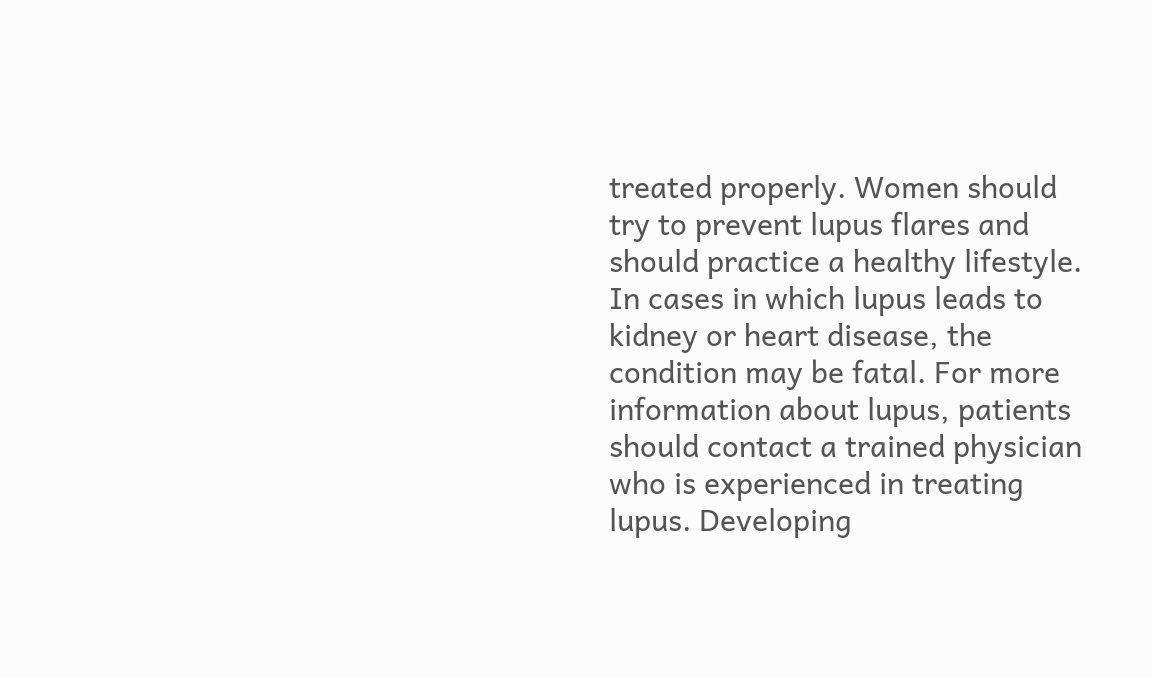treated properly. Women should try to prevent lupus flares and should practice a healthy lifestyle. In cases in which lupus leads to kidney or heart disease, the condition may be fatal. For more information about lupus, patients should contact a trained physician who is experienced in treating lupus. Developing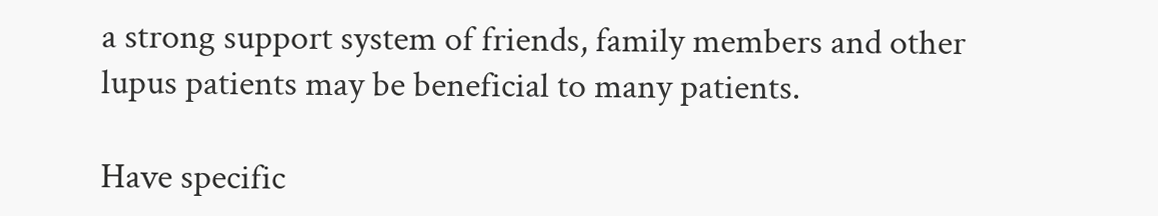a strong support system of friends, family members and other lupus patients may be beneficial to many patients.

Have specific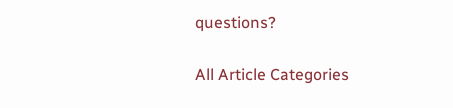questions?

All Article Categories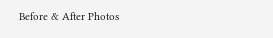Before & After Photos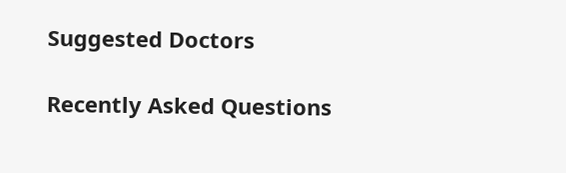Suggested Doctors

Recently Asked Questions